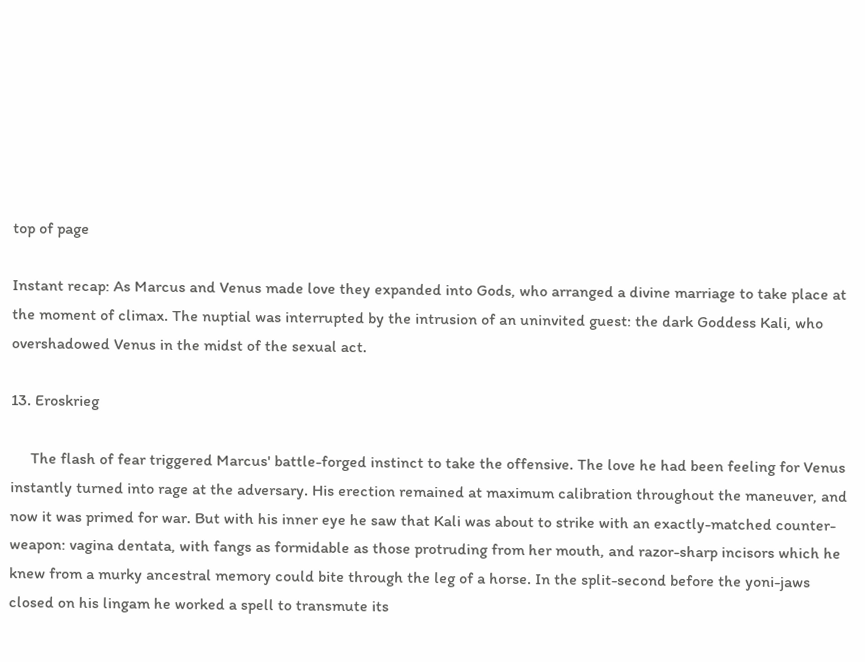top of page

Instant recap: As Marcus and Venus made love they expanded into Gods, who arranged a divine marriage to take place at the moment of climax. The nuptial was interrupted by the intrusion of an uninvited guest: the dark Goddess Kali, who overshadowed Venus in the midst of the sexual act.

13. Eroskrieg

     The flash of fear triggered Marcus' battle-forged instinct to take the offensive. The love he had been feeling for Venus instantly turned into rage at the adversary. His erection remained at maximum calibration throughout the maneuver, and now it was primed for war. But with his inner eye he saw that Kali was about to strike with an exactly-matched counter-weapon: vagina dentata, with fangs as formidable as those protruding from her mouth, and razor-sharp incisors which he knew from a murky ancestral memory could bite through the leg of a horse. In the split-second before the yoni-jaws closed on his lingam he worked a spell to transmute its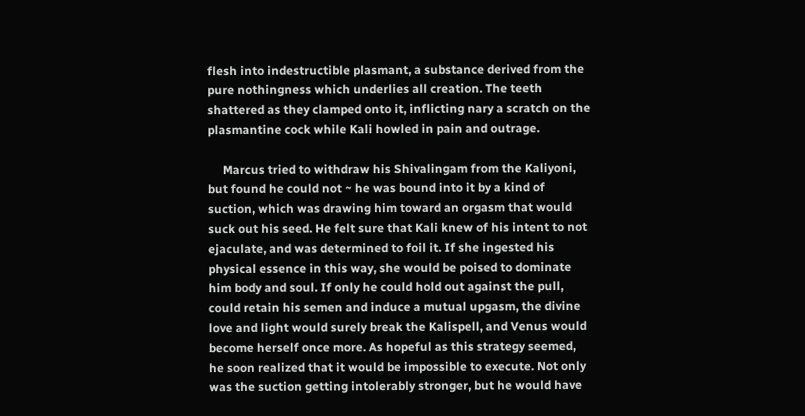flesh into indestructible plasmant, a substance derived from the pure nothingness which underlies all creation. The teeth shattered as they clamped onto it, inflicting nary a scratch on the plasmantine cock while Kali howled in pain and outrage.

     Marcus tried to withdraw his Shivalingam from the Kaliyoni, but found he could not ~ he was bound into it by a kind of suction, which was drawing him toward an orgasm that would suck out his seed. He felt sure that Kali knew of his intent to not ejaculate, and was determined to foil it. If she ingested his physical essence in this way, she would be poised to dominate him body and soul. If only he could hold out against the pull, could retain his semen and induce a mutual upgasm, the divine love and light would surely break the Kalispell, and Venus would become herself once more. As hopeful as this strategy seemed, he soon realized that it would be impossible to execute. Not only was the suction getting intolerably stronger, but he would have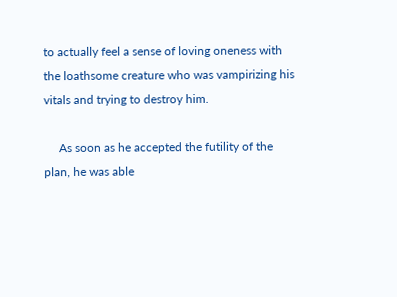to actually feel a sense of loving oneness with the loathsome creature who was vampirizing his vitals and trying to destroy him.

     As soon as he accepted the futility of the plan, he was able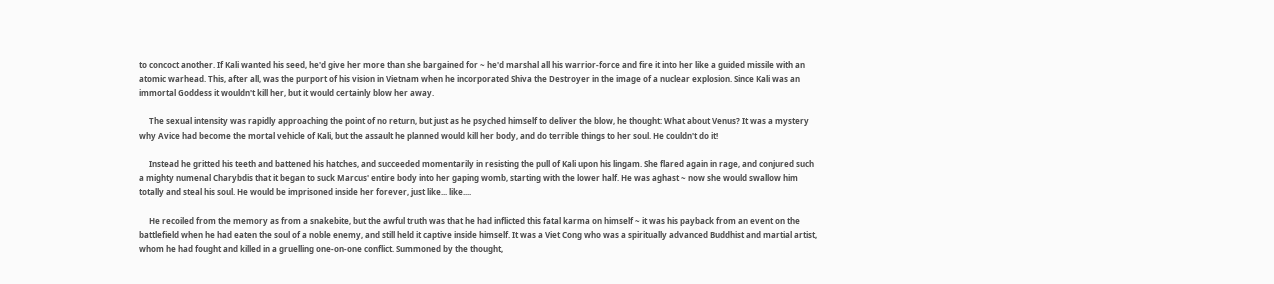to concoct another. If Kali wanted his seed, he'd give her more than she bargained for ~ he'd marshal all his warrior-force and fire it into her like a guided missile with an atomic warhead. This, after all, was the purport of his vision in Vietnam when he incorporated Shiva the Destroyer in the image of a nuclear explosion. Since Kali was an immortal Goddess it wouldn't kill her, but it would certainly blow her away.

     The sexual intensity was rapidly approaching the point of no return, but just as he psyched himself to deliver the blow, he thought: What about Venus? It was a mystery why Avice had become the mortal vehicle of Kali, but the assault he planned would kill her body, and do terrible things to her soul. He couldn't do it!

     Instead he gritted his teeth and battened his hatches, and succeeded momentarily in resisting the pull of Kali upon his lingam. She flared again in rage, and conjured such a mighty numenal Charybdis that it began to suck Marcus' entire body into her gaping womb, starting with the lower half. He was aghast ~ now she would swallow him totally and steal his soul. He would be imprisoned inside her forever, just like... like....

     He recoiled from the memory as from a snakebite, but the awful truth was that he had inflicted this fatal karma on himself ~ it was his payback from an event on the battlefield when he had eaten the soul of a noble enemy, and still held it captive inside himself. It was a Viet Cong who was a spiritually advanced Buddhist and martial artist, whom he had fought and killed in a gruelling one-on-one conflict. Summoned by the thought,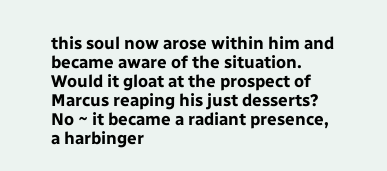this soul now arose within him and became aware of the situation. Would it gloat at the prospect of Marcus reaping his just desserts? No ~ it became a radiant presence, a harbinger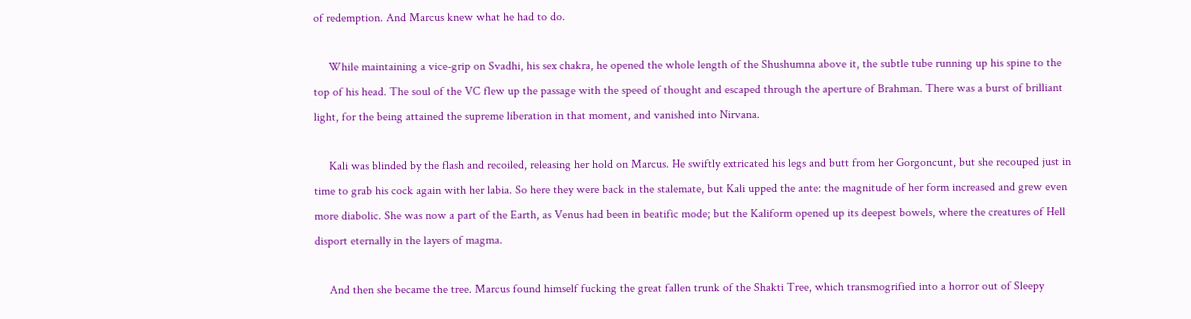of redemption. And Marcus knew what he had to do.

     While maintaining a vice-grip on Svadhi, his sex chakra, he opened the whole length of the Shushumna above it, the subtle tube running up his spine to the top of his head. The soul of the VC flew up the passage with the speed of thought and escaped through the aperture of Brahman. There was a burst of brilliant light, for the being attained the supreme liberation in that moment, and vanished into Nirvana.

     Kali was blinded by the flash and recoiled, releasing her hold on Marcus. He swiftly extricated his legs and butt from her Gorgoncunt, but she recouped just in time to grab his cock again with her labia. So here they were back in the stalemate, but Kali upped the ante: the magnitude of her form increased and grew even more diabolic. She was now a part of the Earth, as Venus had been in beatific mode; but the Kaliform opened up its deepest bowels, where the creatures of Hell disport eternally in the layers of magma.

     And then she became the tree. Marcus found himself fucking the great fallen trunk of the Shakti Tree, which transmogrified into a horror out of Sleepy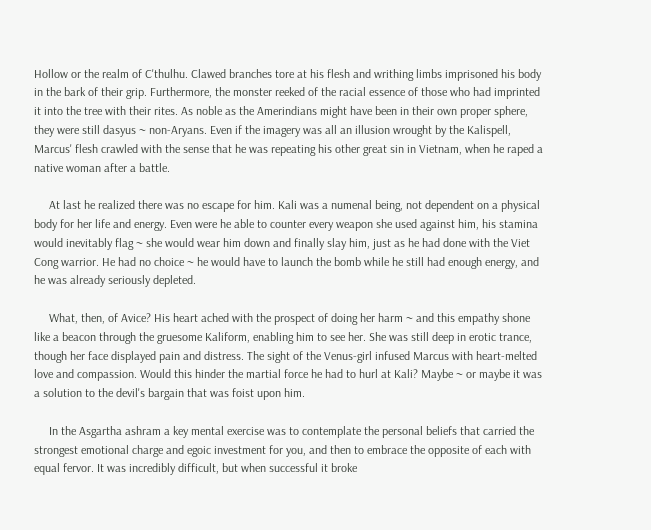Hollow or the realm of C'thulhu. Clawed branches tore at his flesh and writhing limbs imprisoned his body in the bark of their grip. Furthermore, the monster reeked of the racial essence of those who had imprinted it into the tree with their rites. As noble as the Amerindians might have been in their own proper sphere, they were still dasyus ~ non-Aryans. Even if the imagery was all an illusion wrought by the Kalispell, Marcus' flesh crawled with the sense that he was repeating his other great sin in Vietnam, when he raped a native woman after a battle.

     At last he realized there was no escape for him. Kali was a numenal being, not dependent on a physical body for her life and energy. Even were he able to counter every weapon she used against him, his stamina would inevitably flag ~ she would wear him down and finally slay him, just as he had done with the Viet Cong warrior. He had no choice ~ he would have to launch the bomb while he still had enough energy, and he was already seriously depleted.

     What, then, of Avice? His heart ached with the prospect of doing her harm ~ and this empathy shone like a beacon through the gruesome Kaliform, enabling him to see her. She was still deep in erotic trance, though her face displayed pain and distress. The sight of the Venus-girl infused Marcus with heart-melted love and compassion. Would this hinder the martial force he had to hurl at Kali? Maybe ~ or maybe it was a solution to the devil's bargain that was foist upon him.

     In the Asgartha ashram a key mental exercise was to contemplate the personal beliefs that carried the strongest emotional charge and egoic investment for you, and then to embrace the opposite of each with equal fervor. It was incredibly difficult, but when successful it broke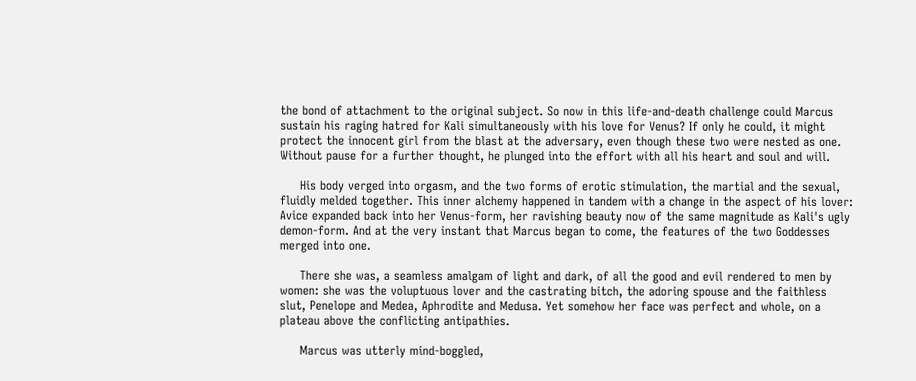the bond of attachment to the original subject. So now in this life-and-death challenge could Marcus sustain his raging hatred for Kali simultaneously with his love for Venus? If only he could, it might protect the innocent girl from the blast at the adversary, even though these two were nested as one. Without pause for a further thought, he plunged into the effort with all his heart and soul and will.

     His body verged into orgasm, and the two forms of erotic stimulation, the martial and the sexual, fluidly melded together. This inner alchemy happened in tandem with a change in the aspect of his lover: Avice expanded back into her Venus-form, her ravishing beauty now of the same magnitude as Kali's ugly demon-form. And at the very instant that Marcus began to come, the features of the two Goddesses merged into one.

     There she was, a seamless amalgam of light and dark, of all the good and evil rendered to men by women: she was the voluptuous lover and the castrating bitch, the adoring spouse and the faithless slut, Penelope and Medea, Aphrodite and Medusa. Yet somehow her face was perfect and whole, on a plateau above the conflicting antipathies.

     Marcus was utterly mind-boggled,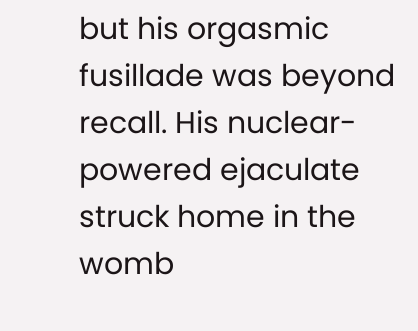but his orgasmic fusillade was beyond recall. His nuclear-powered ejaculate struck home in the womb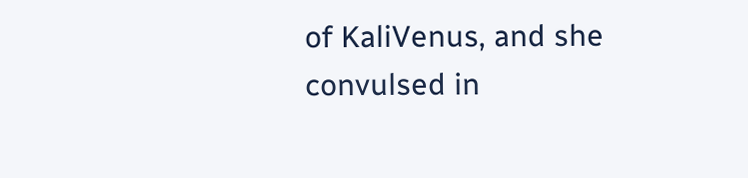of KaliVenus, and she convulsed in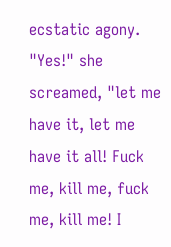ecstatic agony. "Yes!" she screamed, "let me have it, let me have it all! Fuck me, kill me, fuck me, kill me! I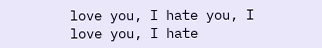love you, I hate you, I love you, I hate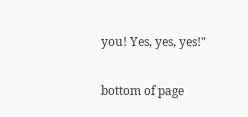you! Yes, yes, yes!"

bottom of page